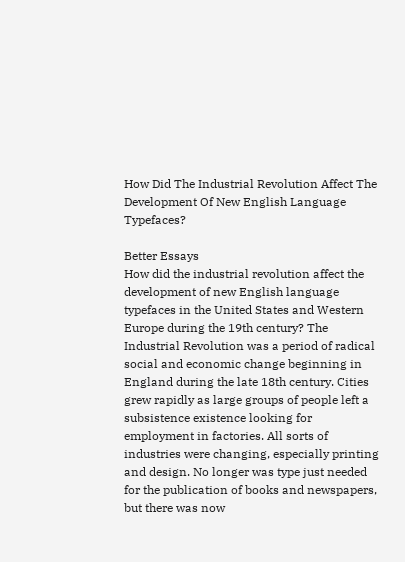How Did The Industrial Revolution Affect The Development Of New English Language Typefaces?

Better Essays
How did the industrial revolution affect the development of new English language typefaces in the United States and Western Europe during the 19th century? The Industrial Revolution was a period of radical social and economic change beginning in England during the late 18th century. Cities grew rapidly as large groups of people left a subsistence existence looking for employment in factories. All sorts of industries were changing, especially printing and design. No longer was type just needed for the publication of books and newspapers, but there was now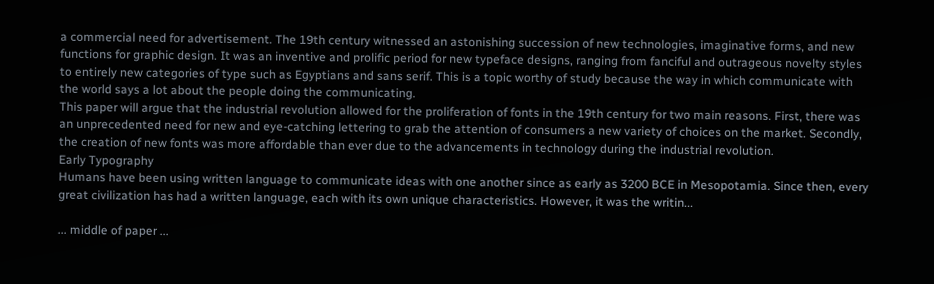a commercial need for advertisement. The 19th century witnessed an astonishing succession of new technologies, imaginative forms, and new functions for graphic design. It was an inventive and prolific period for new typeface designs, ranging from fanciful and outrageous novelty styles to entirely new categories of type such as Egyptians and sans serif. This is a topic worthy of study because the way in which communicate with the world says a lot about the people doing the communicating.
This paper will argue that the industrial revolution allowed for the proliferation of fonts in the 19th century for two main reasons. First, there was an unprecedented need for new and eye-catching lettering to grab the attention of consumers a new variety of choices on the market. Secondly, the creation of new fonts was more affordable than ever due to the advancements in technology during the industrial revolution.
Early Typography
Humans have been using written language to communicate ideas with one another since as early as 3200 BCE in Mesopotamia. Since then, every great civilization has had a written language, each with its own unique characteristics. However, it was the writin...

... middle of paper ...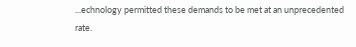...echnology permitted these demands to be met at an unprecedented rate.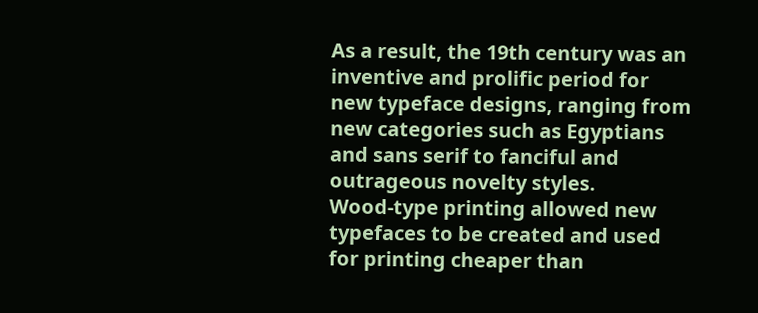As a result, the 19th century was an inventive and prolific period for new typeface designs, ranging from new categories such as Egyptians and sans serif to fanciful and outrageous novelty styles.
Wood-type printing allowed new typefaces to be created and used for printing cheaper than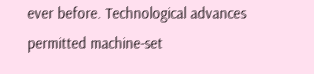ever before. Technological advances permitted machine-set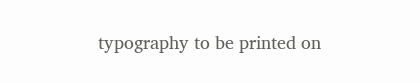typography to be printed on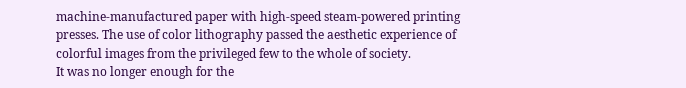machine-manufactured paper with high-speed steam-powered printing presses. The use of color lithography passed the aesthetic experience of colorful images from the privileged few to the whole of society.
It was no longer enough for the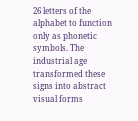26 letters of the alphabet to function only as phonetic symbols. The industrial age transformed these signs into abstract visual forms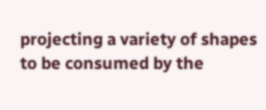projecting a variety of shapes to be consumed by the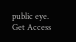public eye.
Get Access